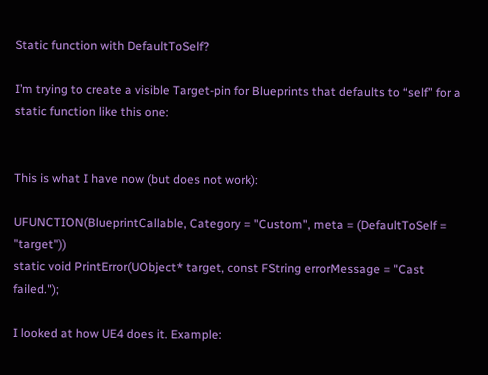Static function with DefaultToSelf?

I’m trying to create a visible Target-pin for Blueprints that defaults to “self” for a static function like this one:


This is what I have now (but does not work):

UFUNCTION(BlueprintCallable, Category = "Custom", meta = (DefaultToSelf = "target"))
static void PrintError(UObject* target, const FString errorMessage = "Cast failed.");

I looked at how UE4 does it. Example: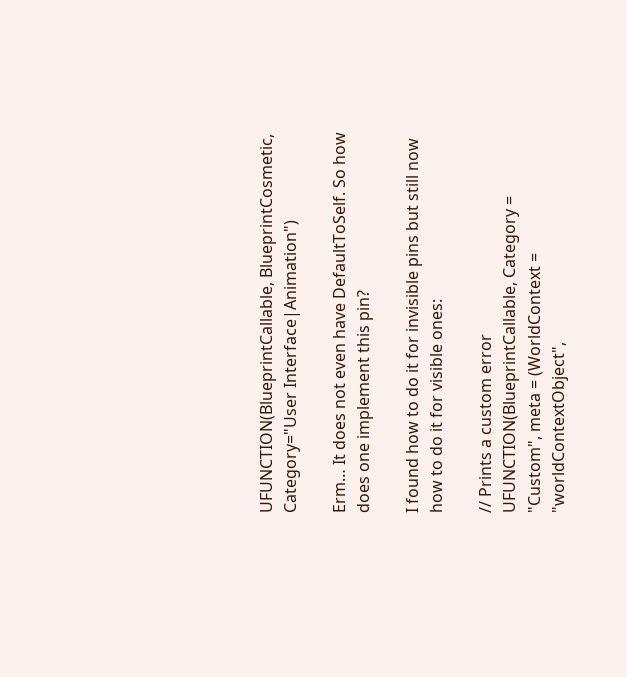UFUNCTION(BlueprintCallable, BlueprintCosmetic, Category="User Interface|Animation")

Erm… It does not even have DefaultToSelf. So how does one implement this pin?

I found how to do it for invisible pins but still now how to do it for visible ones:

// Prints a custom error
UFUNCTION(BlueprintCallable, Category = "Custom", meta = (WorldContext = "worldContextObject",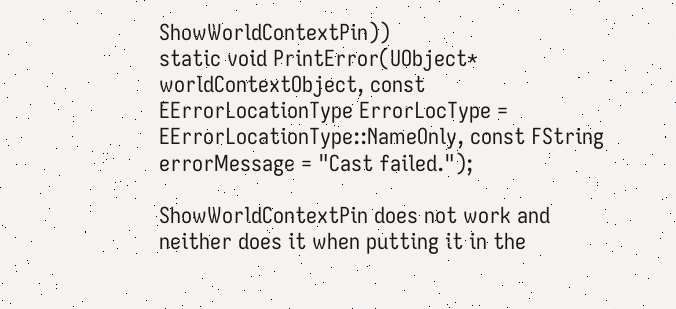ShowWorldContextPin))
static void PrintError(UObject* worldContextObject, const EErrorLocationType ErrorLocType = EErrorLocationType::NameOnly, const FString errorMessage = "Cast failed.");

ShowWorldContextPin does not work and neither does it when putting it in the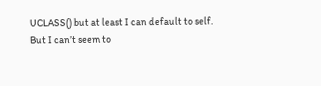UCLASS() but at least I can default to self. But I can’t seem to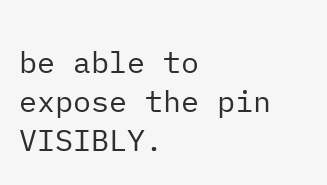be able to expose the pin VISIBLY.